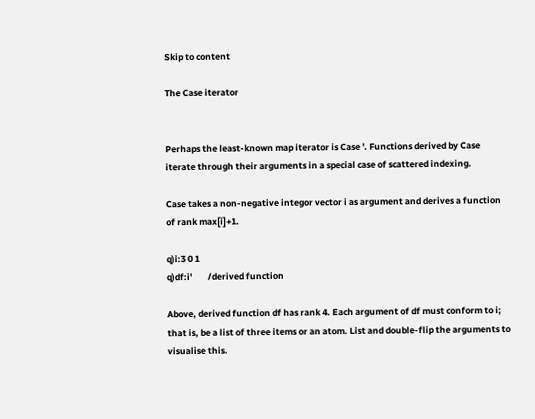Skip to content

The Case iterator


Perhaps the least-known map iterator is Case '. Functions derived by Case iterate through their arguments in a special case of scattered indexing.

Case takes a non-negative integor vector i as argument and derives a function of rank max[i]+1.

q)i:3 0 1
q)df:i'        /derived function

Above, derived function df has rank 4. Each argument of df must conform to i; that is, be a list of three items or an atom. List and double-flip the arguments to visualise this.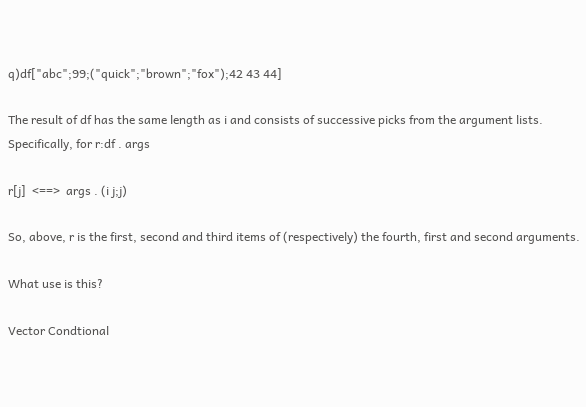q)df["abc";99;("quick";"brown";"fox");42 43 44]

The result of df has the same length as i and consists of successive picks from the argument lists. Specifically, for r:df . args

r[j]  <==>  args . (i j;j)

So, above, r is the first, second and third items of (respectively) the fourth, first and second arguments.

What use is this?

Vector Condtional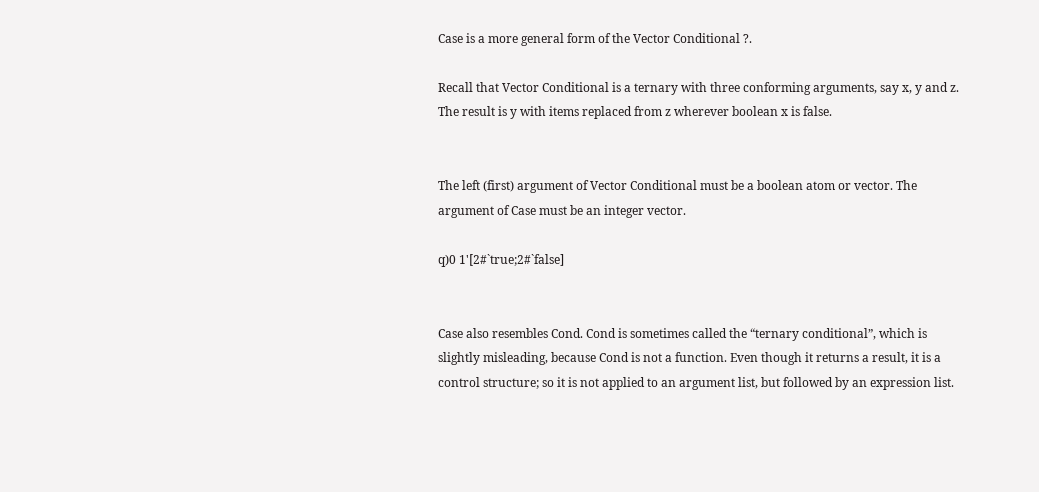Case is a more general form of the Vector Conditional ?.

Recall that Vector Conditional is a ternary with three conforming arguments, say x, y and z. The result is y with items replaced from z wherever boolean x is false.


The left (first) argument of Vector Conditional must be a boolean atom or vector. The argument of Case must be an integer vector.

q)0 1'[2#`true;2#`false]


Case also resembles Cond. Cond is sometimes called the “ternary conditional”, which is slightly misleading, because Cond is not a function. Even though it returns a result, it is a control structure; so it is not applied to an argument list, but followed by an expression list.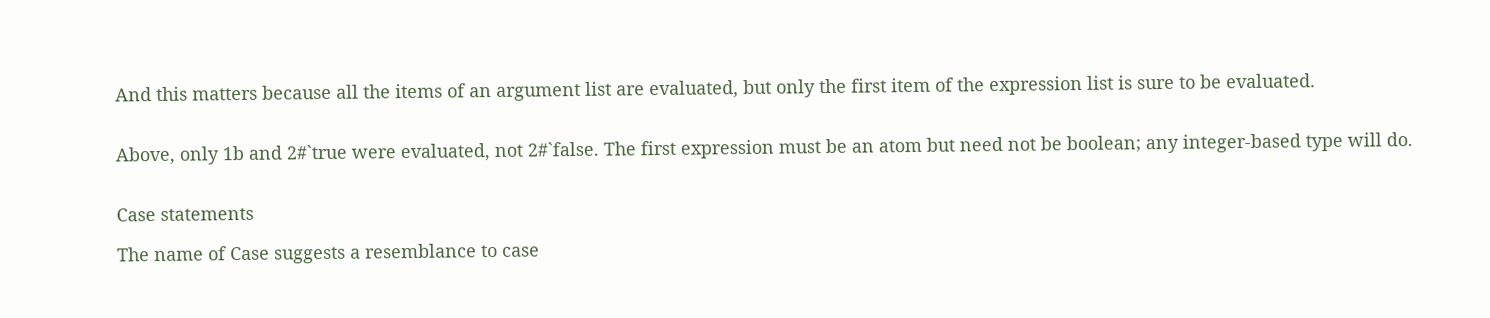And this matters because all the items of an argument list are evaluated, but only the first item of the expression list is sure to be evaluated.


Above, only 1b and 2#`true were evaluated, not 2#`false. The first expression must be an atom but need not be boolean; any integer-based type will do.


Case statements

The name of Case suggests a resemblance to case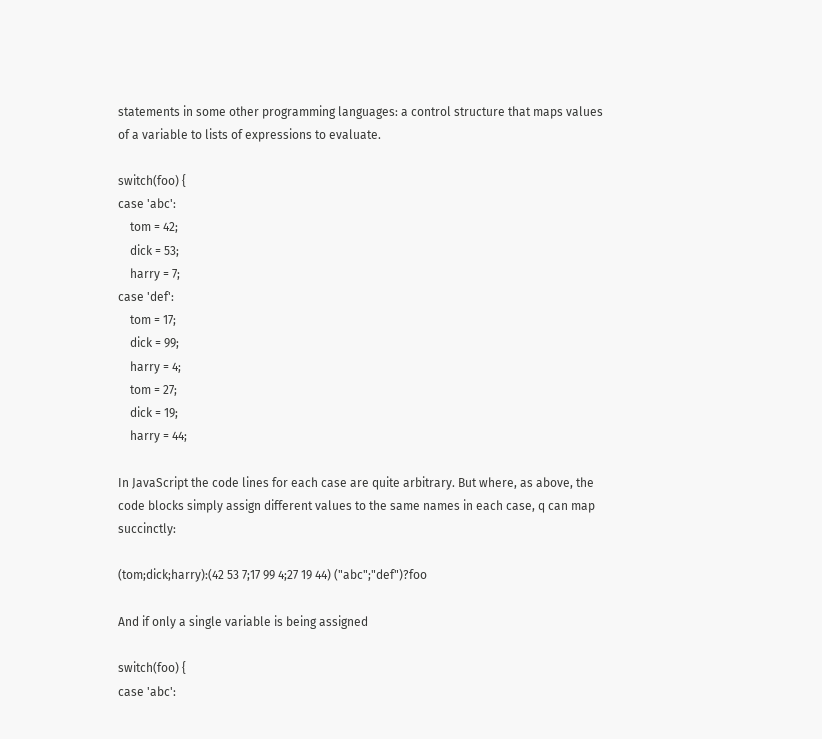statements in some other programming languages: a control structure that maps values of a variable to lists of expressions to evaluate.

switch(foo) {
case 'abc':
    tom = 42;
    dick = 53;
    harry = 7;
case 'def':
    tom = 17;
    dick = 99;
    harry = 4;
    tom = 27;
    dick = 19;
    harry = 44;

In JavaScript the code lines for each case are quite arbitrary. But where, as above, the code blocks simply assign different values to the same names in each case, q can map succinctly:

(tom;dick;harry):(42 53 7;17 99 4;27 19 44) ("abc";"def")?foo

And if only a single variable is being assigned

switch(foo) {
case 'abc':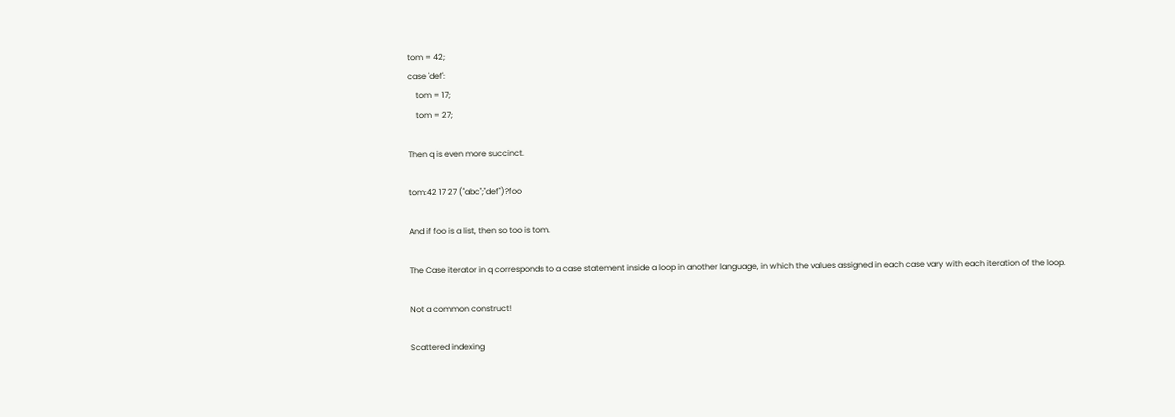tom = 42;
case 'def':
    tom = 17;
    tom = 27;

Then q is even more succinct.

tom:42 17 27 ("abc";"def")?foo

And if foo is a list, then so too is tom.

The Case iterator in q corresponds to a case statement inside a loop in another language, in which the values assigned in each case vary with each iteration of the loop.

Not a common construct!

Scattered indexing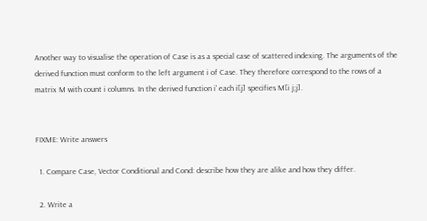Another way to visualise the operation of Case is as a special case of scattered indexing. The arguments of the derived function must conform to the left argument i of Case. They therefore correspond to the rows of a matrix M with count i columns. In the derived function i' each i[j] specifies M[i j;j].


FIXME: Write answers

  1. Compare Case, Vector Conditional and Cond: describe how they are alike and how they differ.

  2. Write a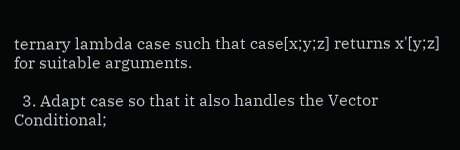ternary lambda case such that case[x;y;z] returns x'[y;z] for suitable arguments.

  3. Adapt case so that it also handles the Vector Conditional;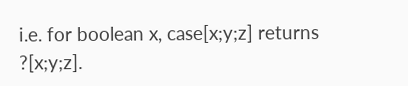i.e. for boolean x, case[x;y;z] returns ?[x;y;z].